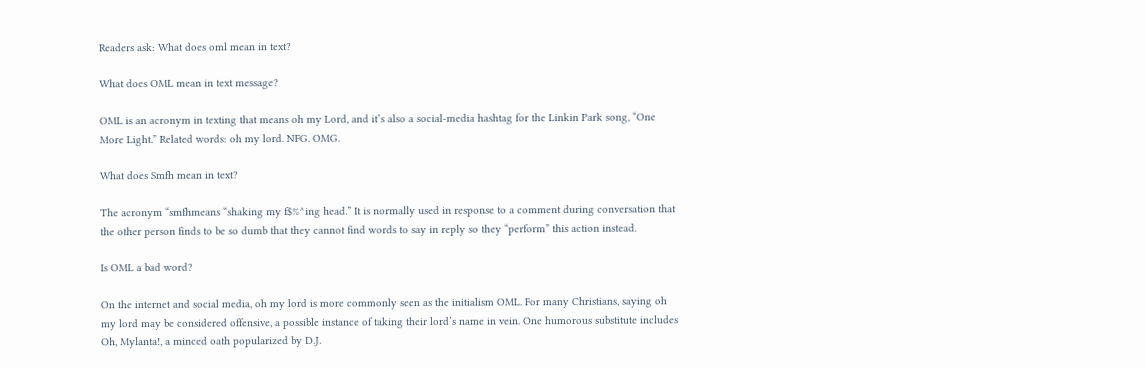Readers ask: What does oml mean in text?

What does OML mean in text message?

OML is an acronym in texting that means oh my Lord, and it’s also a social-media hashtag for the Linkin Park song, “One More Light.” Related words: oh my lord. NFG. OMG.

What does Smfh mean in text?

The acronym “smfhmeans “shaking my f$%^ing head.” It is normally used in response to a comment during conversation that the other person finds to be so dumb that they cannot find words to say in reply so they “perform” this action instead.

Is OML a bad word?

On the internet and social media, oh my lord is more commonly seen as the initialism OML. For many Christians, saying oh my lord may be considered offensive, a possible instance of taking their lord’s name in vein. One humorous substitute includes Oh, Mylanta!, a minced oath popularized by D.J.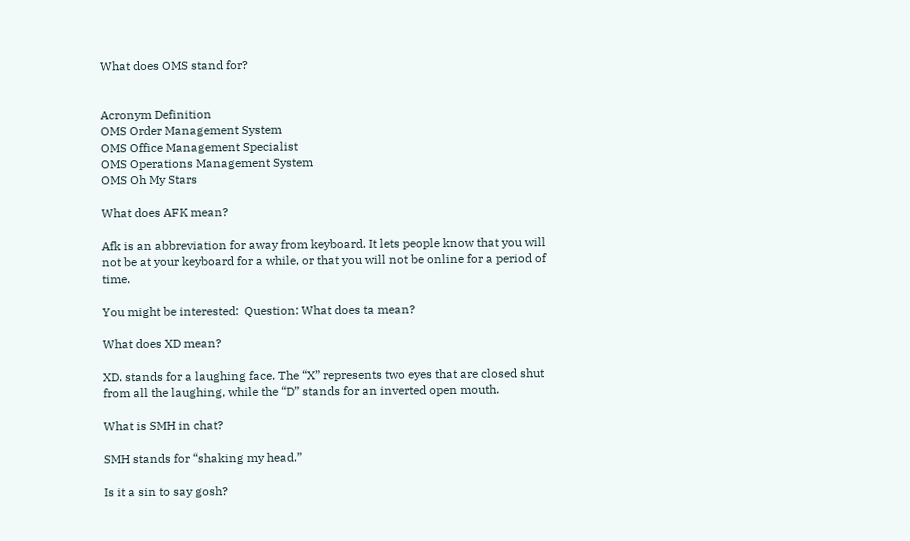What does OMS stand for?


Acronym Definition
OMS Order Management System
OMS Office Management Specialist
OMS Operations Management System
OMS Oh My Stars

What does AFK mean?

Afk is an abbreviation for away from keyboard. It lets people know that you will not be at your keyboard for a while, or that you will not be online for a period of time.

You might be interested:  Question: What does ta mean?

What does XD mean?

XD. stands for a laughing face. The “X” represents two eyes that are closed shut from all the laughing, while the “D” stands for an inverted open mouth.

What is SMH in chat?

SMH stands for “shaking my head.”

Is it a sin to say gosh?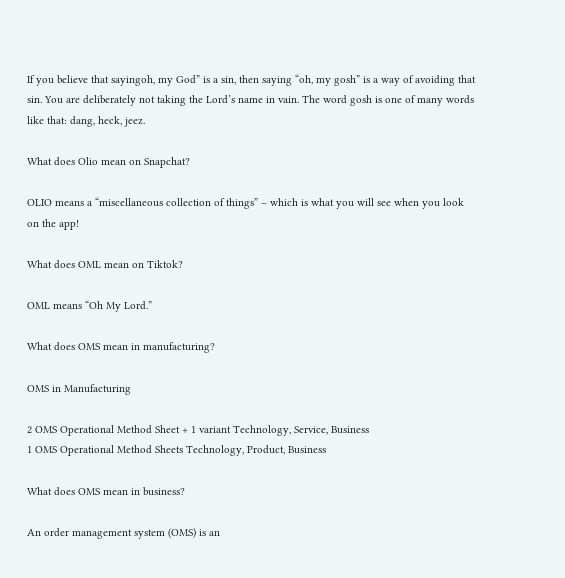If you believe that sayingoh, my God” is a sin, then saying “oh, my gosh” is a way of avoiding that sin. You are deliberately not taking the Lord’s name in vain. The word gosh is one of many words like that: dang, heck, jeez.

What does Olio mean on Snapchat?

OLIO means a “miscellaneous collection of things” – which is what you will see when you look on the app!

What does OML mean on Tiktok?

OML means “Oh My Lord.”

What does OMS mean in manufacturing?

OMS in Manufacturing

2 OMS Operational Method Sheet + 1 variant Technology, Service, Business
1 OMS Operational Method Sheets Technology, Product, Business

What does OMS mean in business?

An order management system (OMS) is an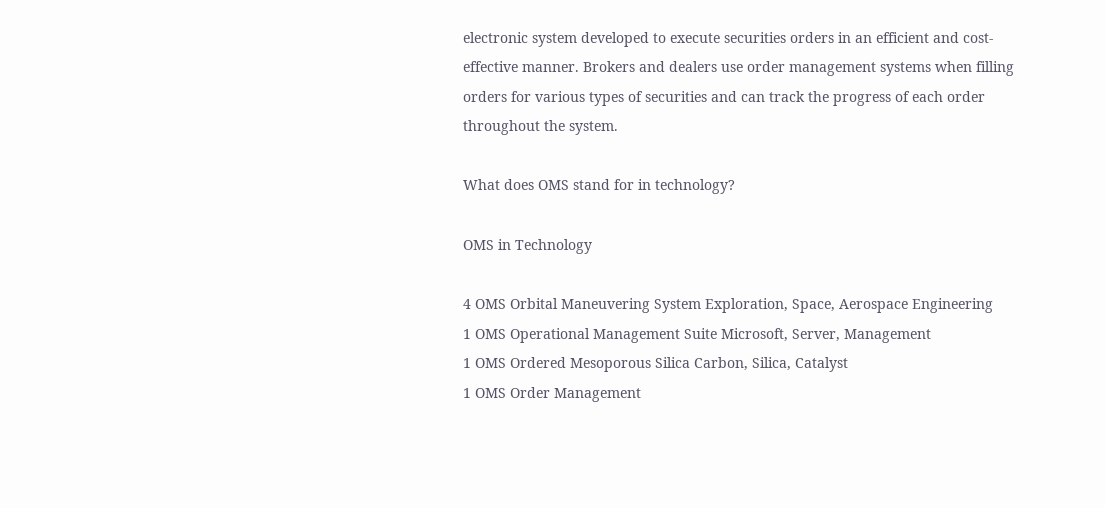electronic system developed to execute securities orders in an efficient and cost-effective manner. Brokers and dealers use order management systems when filling orders for various types of securities and can track the progress of each order throughout the system.

What does OMS stand for in technology?

OMS in Technology

4 OMS Orbital Maneuvering System Exploration, Space, Aerospace Engineering
1 OMS Operational Management Suite Microsoft, Server, Management
1 OMS Ordered Mesoporous Silica Carbon, Silica, Catalyst
1 OMS Order Management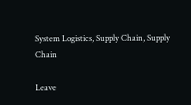System Logistics, Supply Chain, Supply Chain

Leave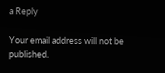a Reply

Your email address will not be published.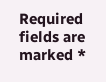Required fields are marked *